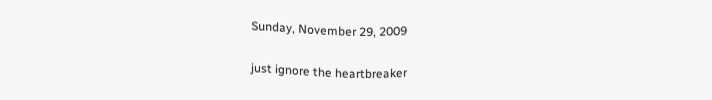Sunday, November 29, 2009

just ignore the heartbreaker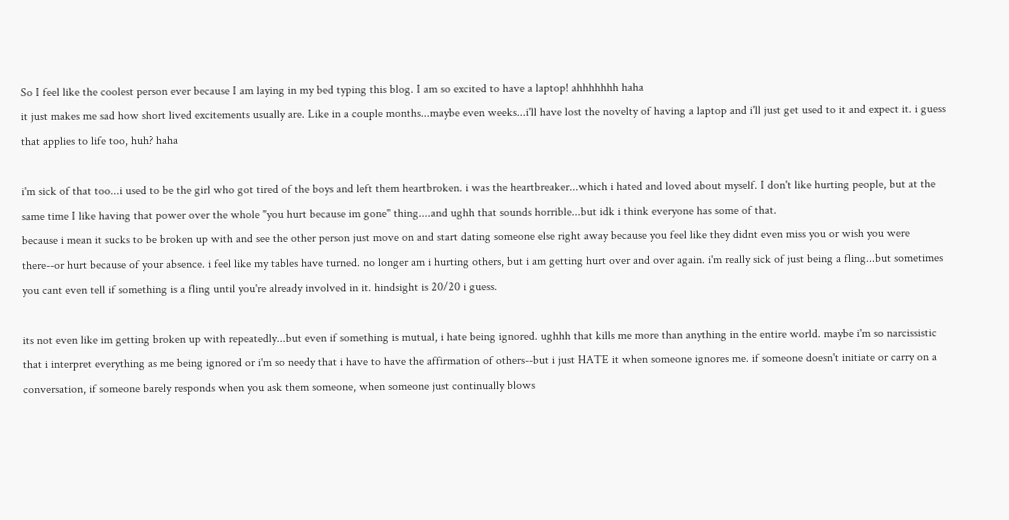So I feel like the coolest person ever because I am laying in my bed typing this blog. I am so excited to have a laptop! ahhhhhhh haha
it just makes me sad how short lived excitements usually are. Like in a couple months...maybe even weeks...i'll have lost the novelty of having a laptop and i'll just get used to it and expect it. i guess that applies to life too, huh? haha

i'm sick of that too...i used to be the girl who got tired of the boys and left them heartbroken. i was the heartbreaker...which i hated and loved about myself. I don't like hurting people, but at the same time I like having that power over the whole "you hurt because im gone" thing....and ughh that sounds horrible...but idk i think everyone has some of that.
because i mean it sucks to be broken up with and see the other person just move on and start dating someone else right away because you feel like they didnt even miss you or wish you were there--or hurt because of your absence. i feel like my tables have turned. no longer am i hurting others, but i am getting hurt over and over again. i'm really sick of just being a fling...but sometimes you cant even tell if something is a fling until you're already involved in it. hindsight is 20/20 i guess.

its not even like im getting broken up with repeatedly...but even if something is mutual, i hate being ignored. ughhh that kills me more than anything in the entire world. maybe i'm so narcissistic that i interpret everything as me being ignored or i'm so needy that i have to have the affirmation of others--but i just HATE it when someone ignores me. if someone doesn't initiate or carry on a conversation, if someone barely responds when you ask them someone, when someone just continually blows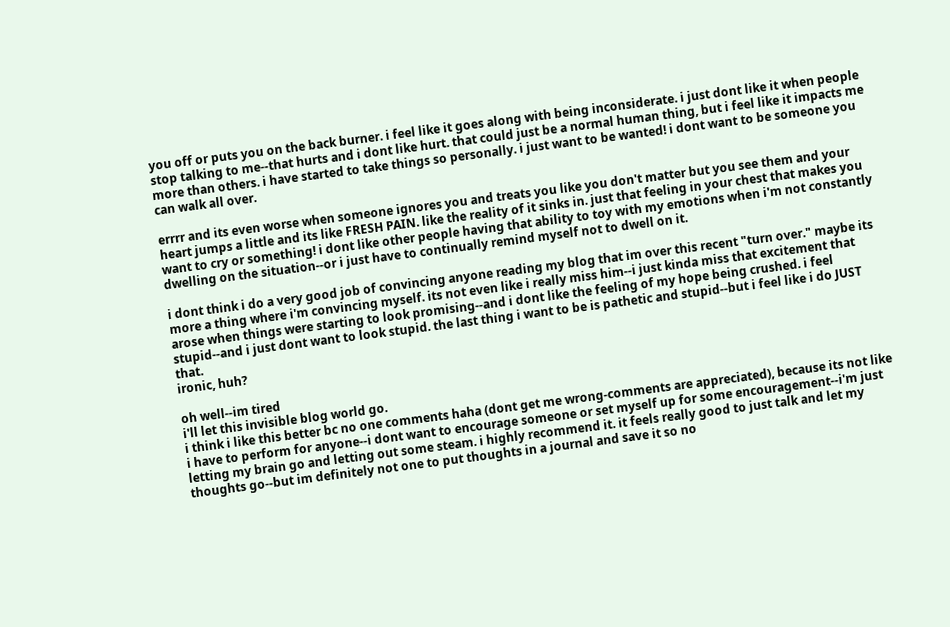you off or puts you on the back burner. i feel like it goes along with being inconsiderate. i just dont like it when people stop talking to me--that hurts and i dont like hurt. that could just be a normal human thing, but i feel like it impacts me more than others. i have started to take things so personally. i just want to be wanted! i dont want to be someone you can walk all over.

errrr and its even worse when someone ignores you and treats you like you don't matter but you see them and your heart jumps a little and its like FRESH PAIN. like the reality of it sinks in. just that feeling in your chest that makes you want to cry or something! i dont like other people having that ability to toy with my emotions when i'm not constantly dwelling on the situation--or i just have to continually remind myself not to dwell on it.

i dont think i do a very good job of convincing anyone reading my blog that im over this recent "turn over." maybe its more a thing where i'm convincing myself. its not even like i really miss him--i just kinda miss that excitement that arose when things were starting to look promising--and i dont like the feeling of my hope being crushed. i feel stupid--and i just dont want to look stupid. the last thing i want to be is pathetic and stupid--but i feel like i do JUST that.
ironic, huh?

oh well--im tired
i'll let this invisible blog world go.
i think i like this better bc no one comments haha (dont get me wrong-comments are appreciated), because its not like i have to perform for anyone--i dont want to encourage someone or set myself up for some encouragement--i'm just letting my brain go and letting out some steam. i highly recommend it. it feels really good to just talk and let my thoughts go--but im definitely not one to put thoughts in a journal and save it so no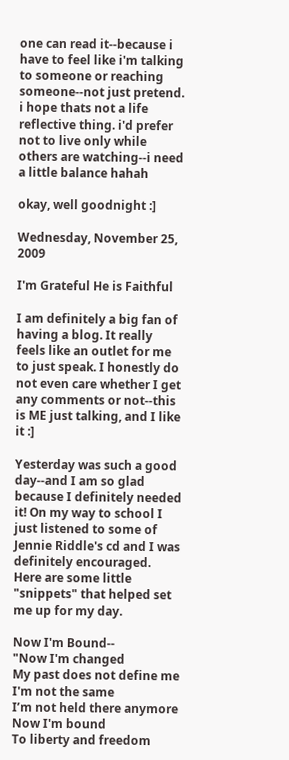one can read it--because i have to feel like i'm talking to someone or reaching someone--not just pretend.
i hope thats not a life reflective thing. i'd prefer not to live only while others are watching--i need a little balance hahah

okay, well goodnight :]

Wednesday, November 25, 2009

I'm Grateful He is Faithful

I am definitely a big fan of having a blog. It really feels like an outlet for me to just speak. I honestly do not even care whether I get any comments or not--this is ME just talking, and I like it :]

Yesterday was such a good day--and I am so glad because I definitely needed it! On my way to school I just listened to some of Jennie Riddle's cd and I was definitely encouraged. Here are some little "snippets" that helped set me up for my day.

Now I'm Bound--
"Now I'm changed
My past does not define me
I'm not the same
I’m not held there anymore
Now I'm bound
To liberty and freedom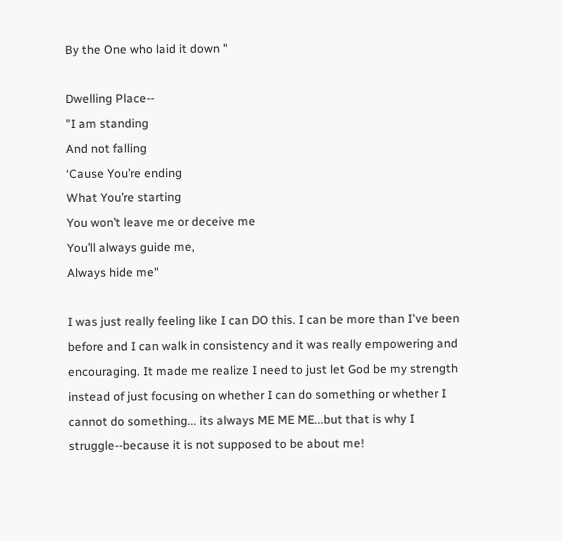By the One who laid it down "

Dwelling Place--
"I am standing
And not falling
‘Cause You’re ending
What You’re starting
You won’t leave me or deceive me
You’ll always guide me,
Always hide me"

I was just really feeling like I can DO this. I can be more than I've been before and I can walk in consistency and it was really empowering and encouraging. It made me realize I need to just let God be my strength instead of just focusing on whether I can do something or whether I cannot do something... its always ME ME ME...but that is why I struggle--because it is not supposed to be about me!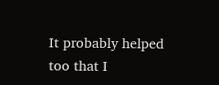It probably helped too that I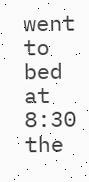went to bed at 8:30 the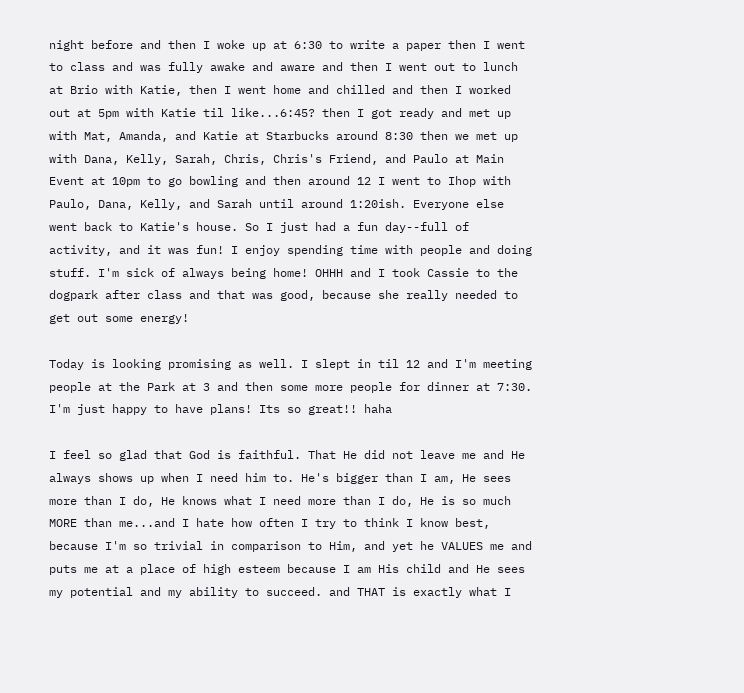night before and then I woke up at 6:30 to write a paper then I went to class and was fully awake and aware and then I went out to lunch at Brio with Katie, then I went home and chilled and then I worked out at 5pm with Katie til like...6:45? then I got ready and met up with Mat, Amanda, and Katie at Starbucks around 8:30 then we met up with Dana, Kelly, Sarah, Chris, Chris's Friend, and Paulo at Main Event at 10pm to go bowling and then around 12 I went to Ihop with Paulo, Dana, Kelly, and Sarah until around 1:20ish. Everyone else went back to Katie's house. So I just had a fun day--full of activity, and it was fun! I enjoy spending time with people and doing stuff. I'm sick of always being home! OHHH and I took Cassie to the dogpark after class and that was good, because she really needed to get out some energy!

Today is looking promising as well. I slept in til 12 and I'm meeting people at the Park at 3 and then some more people for dinner at 7:30. I'm just happy to have plans! Its so great!! haha

I feel so glad that God is faithful. That He did not leave me and He always shows up when I need him to. He's bigger than I am, He sees more than I do, He knows what I need more than I do, He is so much MORE than me...and I hate how often I try to think I know best, because I'm so trivial in comparison to Him, and yet he VALUES me and puts me at a place of high esteem because I am His child and He sees my potential and my ability to succeed. and THAT is exactly what I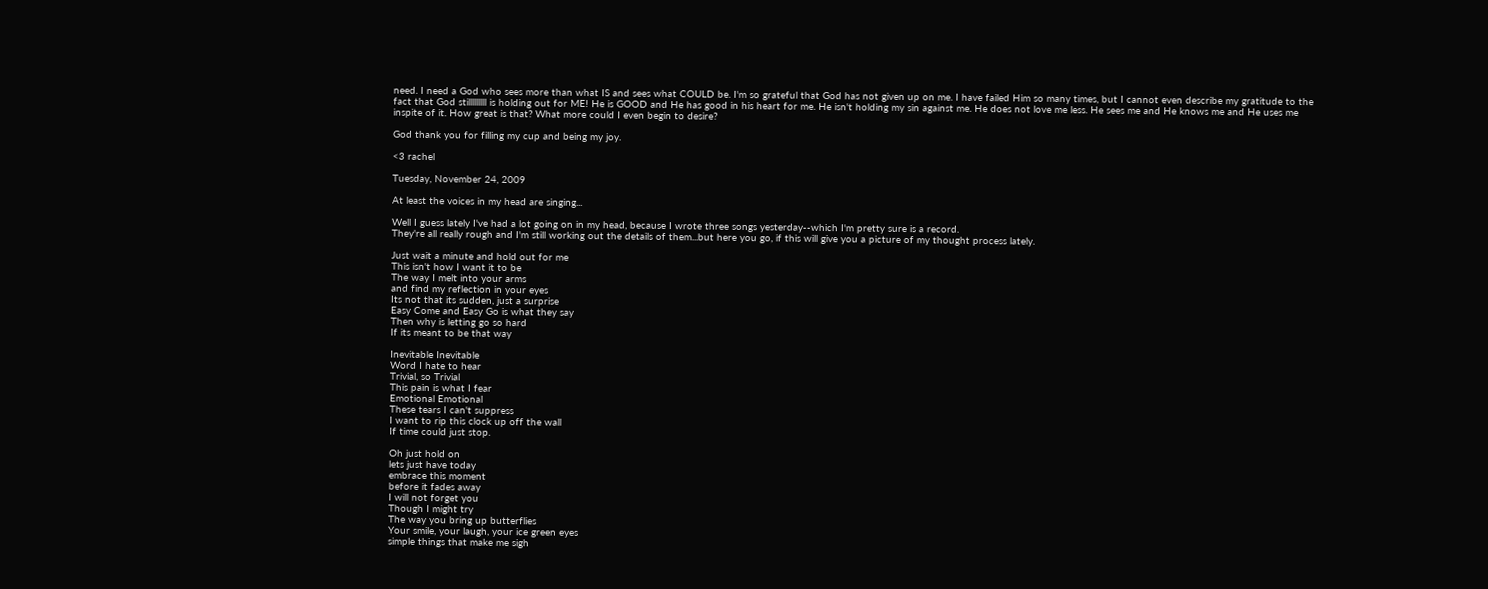need. I need a God who sees more than what IS and sees what COULD be. I'm so grateful that God has not given up on me. I have failed Him so many times, but I cannot even describe my gratitude to the fact that God stilllllllll is holding out for ME! He is GOOD and He has good in his heart for me. He isn't holding my sin against me. He does not love me less. He sees me and He knows me and He uses me inspite of it. How great is that? What more could I even begin to desire?

God thank you for filling my cup and being my joy.

<3 rachel

Tuesday, November 24, 2009

At least the voices in my head are singing...

Well I guess lately I've had a lot going on in my head, because I wrote three songs yesterday--which I'm pretty sure is a record.
They're all really rough and I'm still working out the details of them...but here you go, if this will give you a picture of my thought process lately.

Just wait a minute and hold out for me
This isn't how I want it to be
The way I melt into your arms
and find my reflection in your eyes
Its not that its sudden, just a surprise
Easy Come and Easy Go is what they say
Then why is letting go so hard
If its meant to be that way

Inevitable Inevitable
Word I hate to hear
Trivial, so Trivial
This pain is what I fear
Emotional Emotional
These tears I can't suppress
I want to rip this clock up off the wall
If time could just stop.

Oh just hold on
lets just have today
embrace this moment
before it fades away
I will not forget you
Though I might try
The way you bring up butterflies
Your smile, your laugh, your ice green eyes
simple things that make me sigh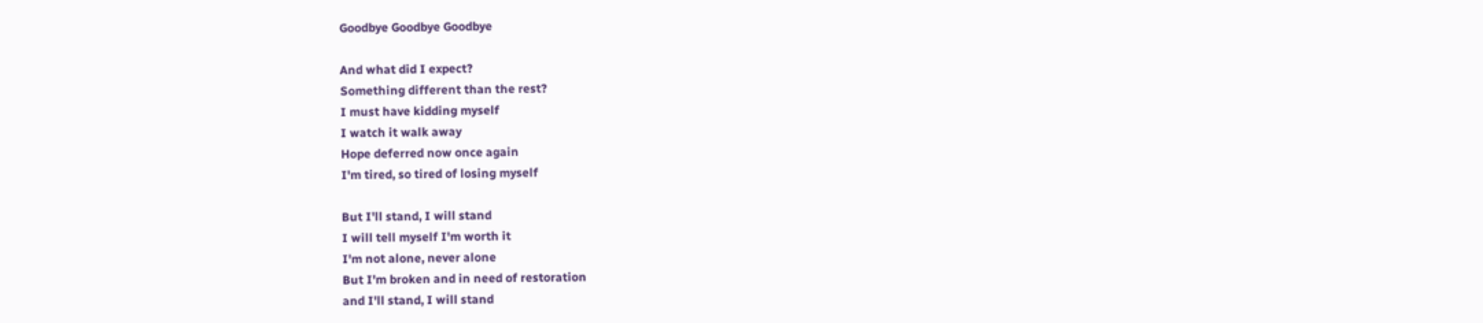Goodbye Goodbye Goodbye

And what did I expect?
Something different than the rest?
I must have kidding myself
I watch it walk away
Hope deferred now once again
I'm tired, so tired of losing myself

But I'll stand, I will stand
I will tell myself I'm worth it
I'm not alone, never alone
But I'm broken and in need of restoration
and I'll stand, I will stand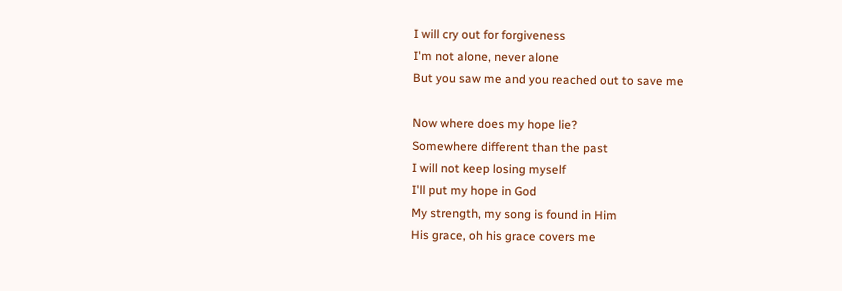I will cry out for forgiveness
I'm not alone, never alone
But you saw me and you reached out to save me

Now where does my hope lie?
Somewhere different than the past
I will not keep losing myself
I'll put my hope in God
My strength, my song is found in Him
His grace, oh his grace covers me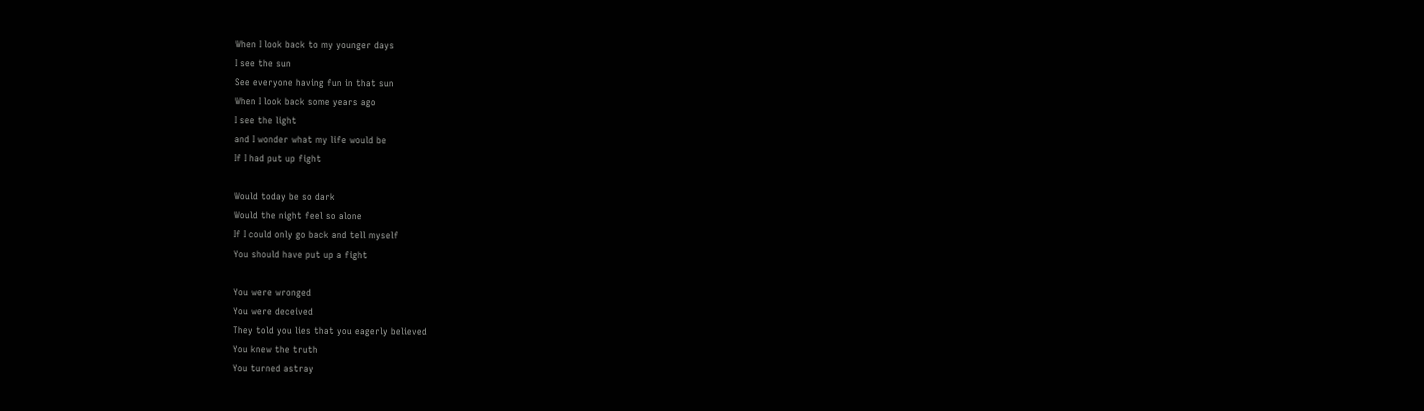When I look back to my younger days
I see the sun
See everyone having fun in that sun
When I look back some years ago
I see the light
and I wonder what my life would be
If I had put up fight

Would today be so dark
Would the night feel so alone
If I could only go back and tell myself
You should have put up a fight

You were wronged
You were deceived
They told you lies that you eagerly believed
You knew the truth
You turned astray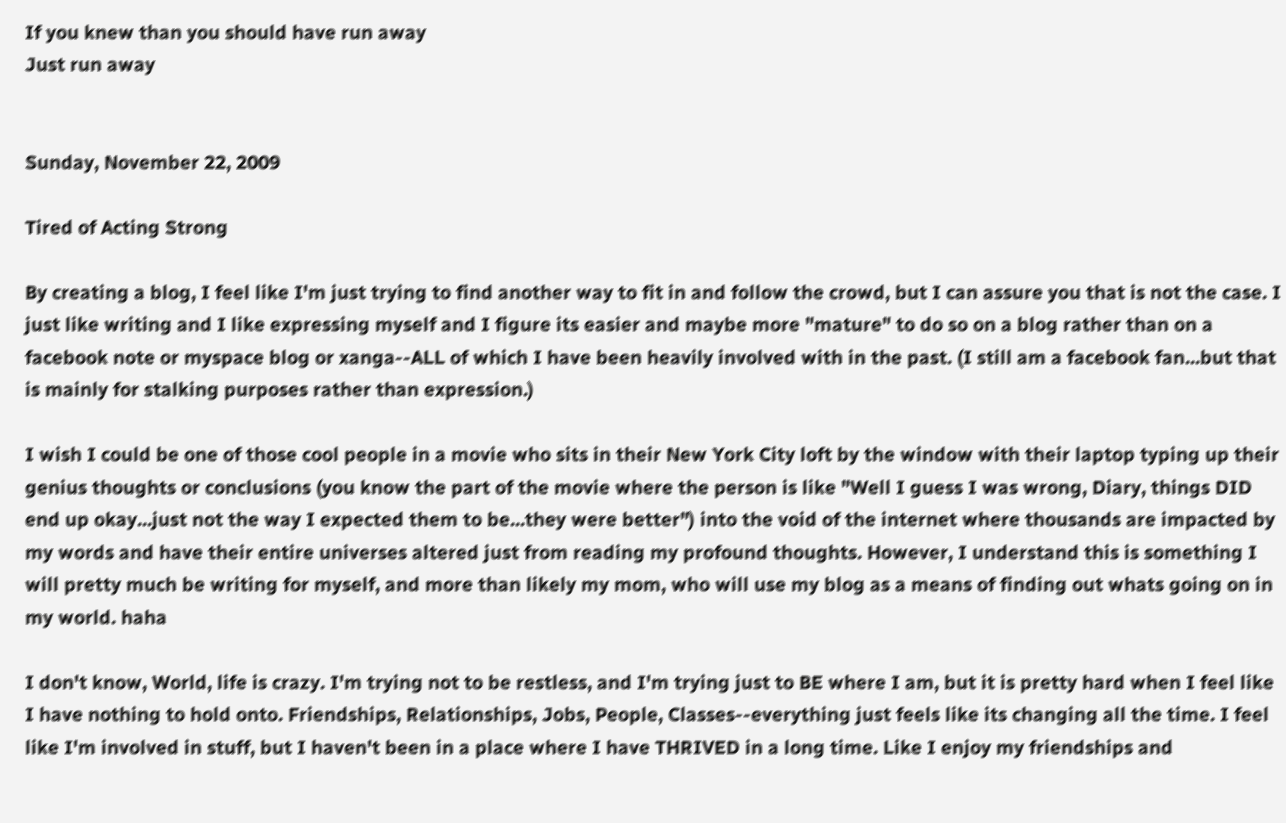If you knew than you should have run away
Just run away


Sunday, November 22, 2009

Tired of Acting Strong

By creating a blog, I feel like I'm just trying to find another way to fit in and follow the crowd, but I can assure you that is not the case. I just like writing and I like expressing myself and I figure its easier and maybe more "mature" to do so on a blog rather than on a facebook note or myspace blog or xanga--ALL of which I have been heavily involved with in the past. (I still am a facebook fan...but that is mainly for stalking purposes rather than expression.)

I wish I could be one of those cool people in a movie who sits in their New York City loft by the window with their laptop typing up their genius thoughts or conclusions (you know the part of the movie where the person is like "Well I guess I was wrong, Diary, things DID end up okay...just not the way I expected them to be...they were better") into the void of the internet where thousands are impacted by my words and have their entire universes altered just from reading my profound thoughts. However, I understand this is something I will pretty much be writing for myself, and more than likely my mom, who will use my blog as a means of finding out whats going on in my world. haha

I don't know, World, life is crazy. I'm trying not to be restless, and I'm trying just to BE where I am, but it is pretty hard when I feel like I have nothing to hold onto. Friendships, Relationships, Jobs, People, Classes--everything just feels like its changing all the time. I feel like I'm involved in stuff, but I haven't been in a place where I have THRIVED in a long time. Like I enjoy my friendships and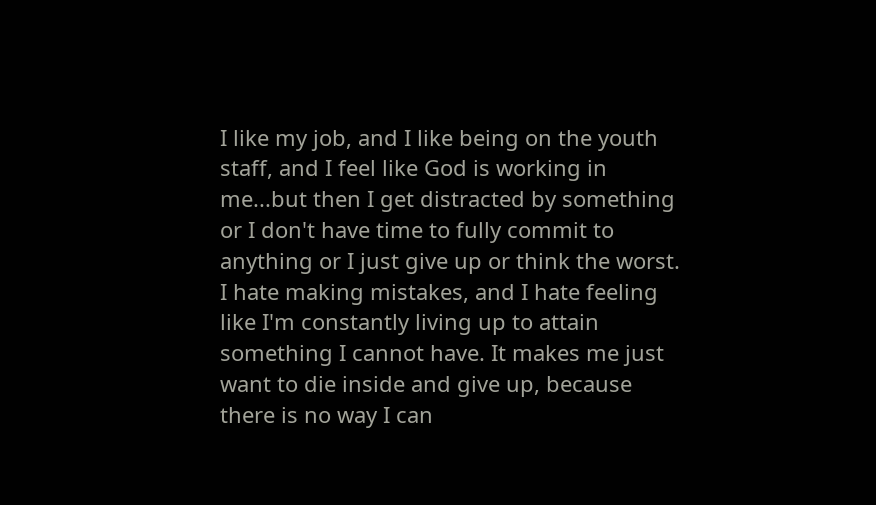I like my job, and I like being on the youth staff, and I feel like God is working in me...but then I get distracted by something or I don't have time to fully commit to anything or I just give up or think the worst. I hate making mistakes, and I hate feeling like I'm constantly living up to attain something I cannot have. It makes me just want to die inside and give up, because there is no way I can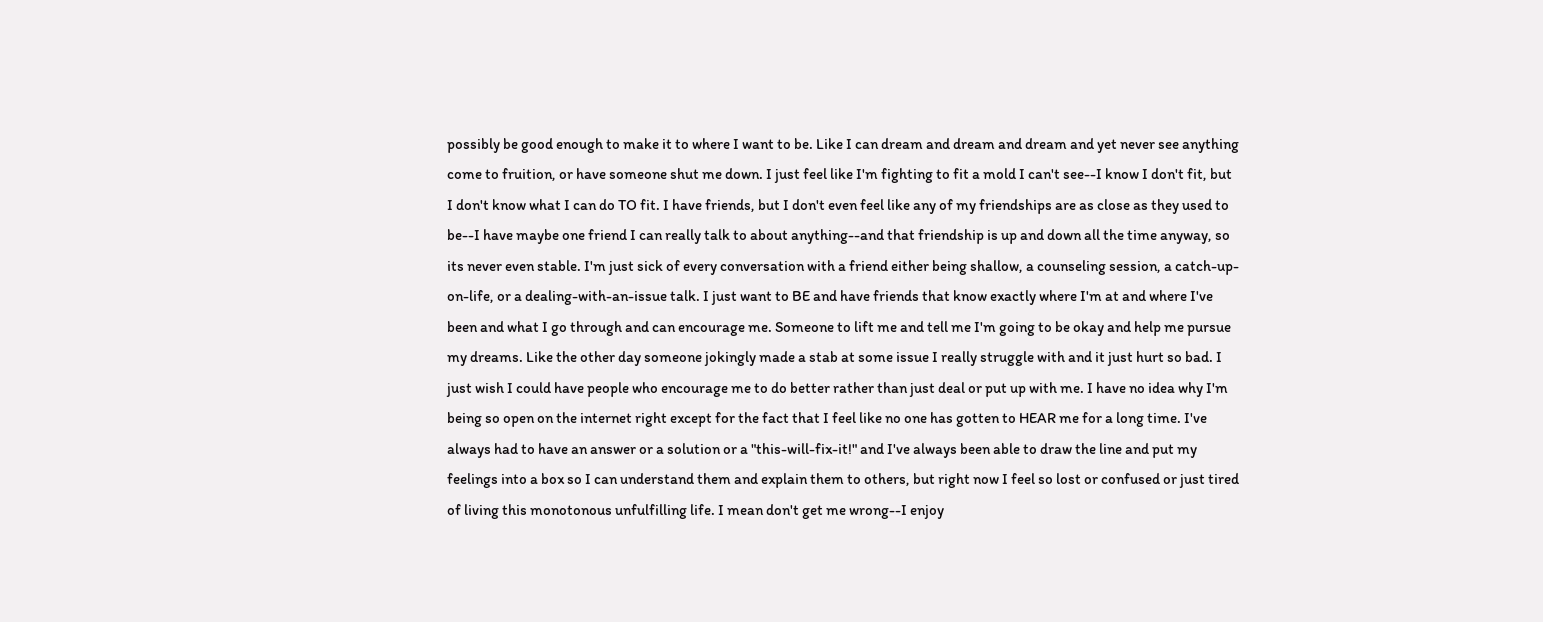possibly be good enough to make it to where I want to be. Like I can dream and dream and dream and yet never see anything come to fruition, or have someone shut me down. I just feel like I'm fighting to fit a mold I can't see--I know I don't fit, but I don't know what I can do TO fit. I have friends, but I don't even feel like any of my friendships are as close as they used to be--I have maybe one friend I can really talk to about anything--and that friendship is up and down all the time anyway, so its never even stable. I'm just sick of every conversation with a friend either being shallow, a counseling session, a catch-up-on-life, or a dealing-with-an-issue talk. I just want to BE and have friends that know exactly where I'm at and where I've been and what I go through and can encourage me. Someone to lift me and tell me I'm going to be okay and help me pursue my dreams. Like the other day someone jokingly made a stab at some issue I really struggle with and it just hurt so bad. I just wish I could have people who encourage me to do better rather than just deal or put up with me. I have no idea why I'm being so open on the internet right except for the fact that I feel like no one has gotten to HEAR me for a long time. I've always had to have an answer or a solution or a "this-will-fix-it!" and I've always been able to draw the line and put my feelings into a box so I can understand them and explain them to others, but right now I feel so lost or confused or just tired of living this monotonous unfulfilling life. I mean don't get me wrong--I enjoy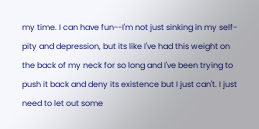my time. I can have fun--I'm not just sinking in my self-pity and depression, but its like I've had this weight on the back of my neck for so long and I've been trying to push it back and deny its existence but I just can't. I just need to let out some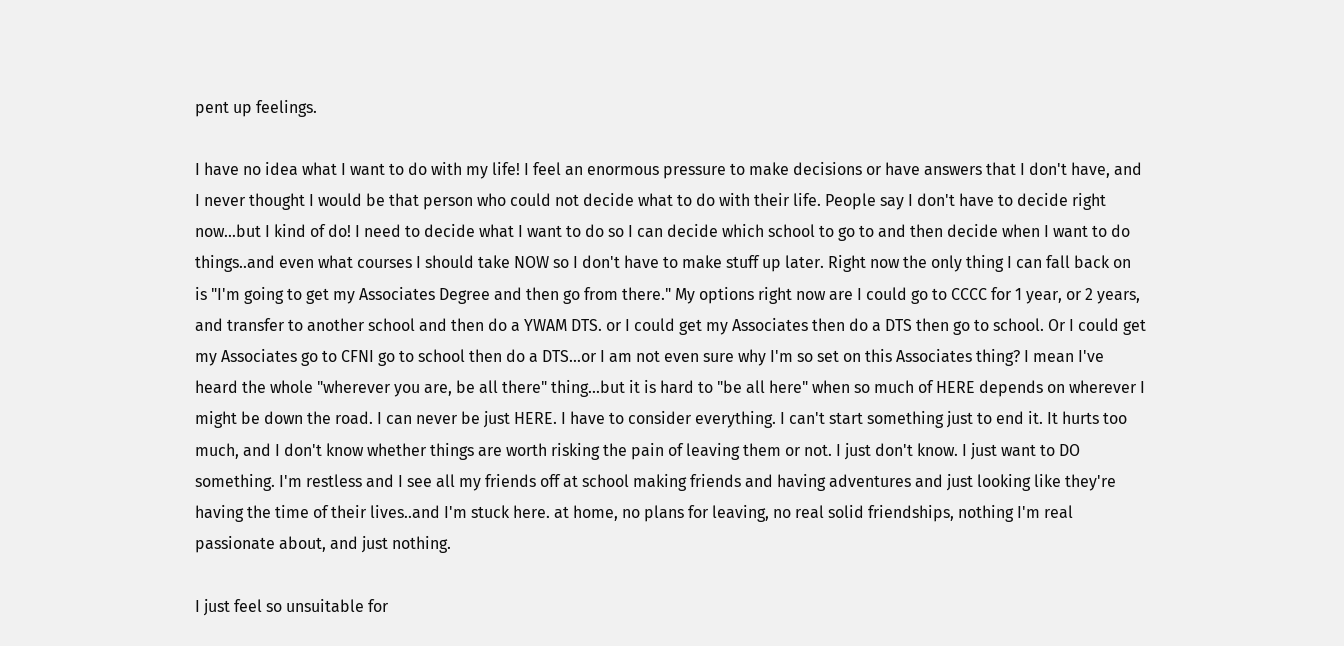pent up feelings.

I have no idea what I want to do with my life! I feel an enormous pressure to make decisions or have answers that I don't have, and I never thought I would be that person who could not decide what to do with their life. People say I don't have to decide right now...but I kind of do! I need to decide what I want to do so I can decide which school to go to and then decide when I want to do things..and even what courses I should take NOW so I don't have to make stuff up later. Right now the only thing I can fall back on is "I'm going to get my Associates Degree and then go from there." My options right now are I could go to CCCC for 1 year, or 2 years, and transfer to another school and then do a YWAM DTS. or I could get my Associates then do a DTS then go to school. Or I could get my Associates go to CFNI go to school then do a DTS...or I am not even sure why I'm so set on this Associates thing? I mean I've heard the whole "wherever you are, be all there" thing...but it is hard to "be all here" when so much of HERE depends on wherever I might be down the road. I can never be just HERE. I have to consider everything. I can't start something just to end it. It hurts too much, and I don't know whether things are worth risking the pain of leaving them or not. I just don't know. I just want to DO something. I'm restless and I see all my friends off at school making friends and having adventures and just looking like they're having the time of their lives..and I'm stuck here. at home, no plans for leaving, no real solid friendships, nothing I'm real passionate about, and just nothing.

I just feel so unsuitable for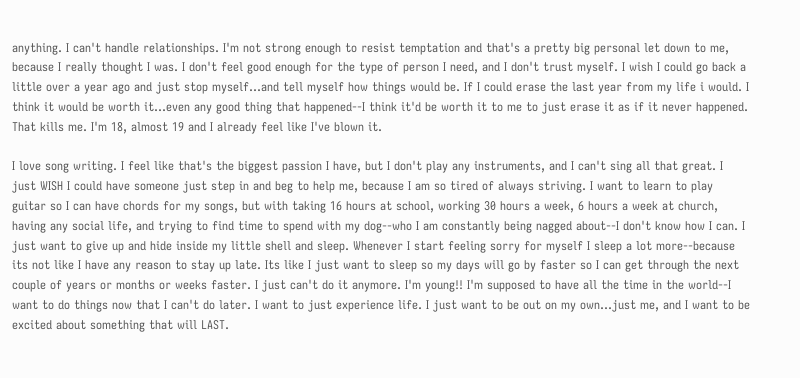anything. I can't handle relationships. I'm not strong enough to resist temptation and that's a pretty big personal let down to me, because I really thought I was. I don't feel good enough for the type of person I need, and I don't trust myself. I wish I could go back a little over a year ago and just stop myself...and tell myself how things would be. If I could erase the last year from my life i would. I think it would be worth it...even any good thing that happened--I think it'd be worth it to me to just erase it as if it never happened. That kills me. I'm 18, almost 19 and I already feel like I've blown it.

I love song writing. I feel like that's the biggest passion I have, but I don't play any instruments, and I can't sing all that great. I just WISH I could have someone just step in and beg to help me, because I am so tired of always striving. I want to learn to play guitar so I can have chords for my songs, but with taking 16 hours at school, working 30 hours a week, 6 hours a week at church, having any social life, and trying to find time to spend with my dog--who I am constantly being nagged about--I don't know how I can. I just want to give up and hide inside my little shell and sleep. Whenever I start feeling sorry for myself I sleep a lot more--because its not like I have any reason to stay up late. Its like I just want to sleep so my days will go by faster so I can get through the next couple of years or months or weeks faster. I just can't do it anymore. I'm young!! I'm supposed to have all the time in the world--I want to do things now that I can't do later. I want to just experience life. I just want to be out on my own...just me, and I want to be excited about something that will LAST.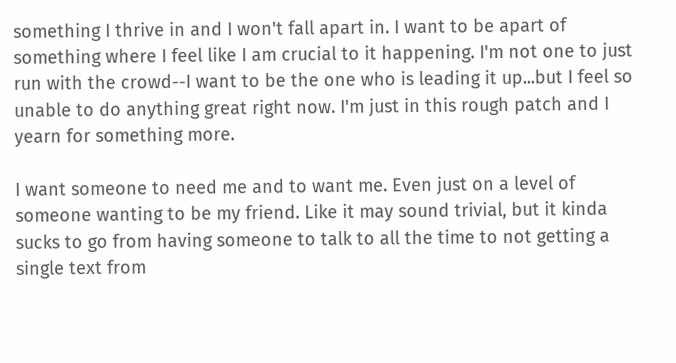something I thrive in and I won't fall apart in. I want to be apart of something where I feel like I am crucial to it happening. I'm not one to just run with the crowd--I want to be the one who is leading it up...but I feel so unable to do anything great right now. I'm just in this rough patch and I yearn for something more.

I want someone to need me and to want me. Even just on a level of someone wanting to be my friend. Like it may sound trivial, but it kinda sucks to go from having someone to talk to all the time to not getting a single text from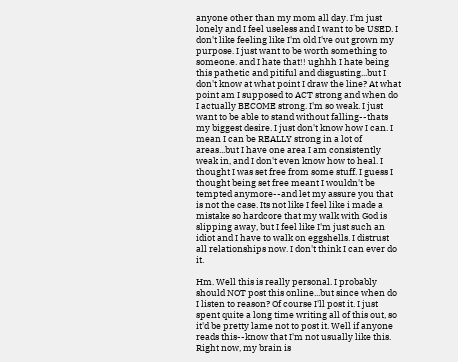anyone other than my mom all day. I'm just lonely and I feel useless and I want to be USED. I don't like feeling like I'm old I've out grown my purpose. I just want to be worth something to someone. and I hate that!! ughhh I hate being this pathetic and pitiful and disgusting...but I don't know at what point I draw the line? At what point am I supposed to ACT strong and when do I actually BECOME strong. I'm so weak. I just want to be able to stand without falling--thats my biggest desire. I just don't know how I can. I mean I can be REALLY strong in a lot of areas...but I have one area I am consistently weak in, and I don't even know how to heal. I thought I was set free from some stuff. I guess I thought being set free meant I wouldn't be tempted anymore--and let my assure you that is not the case. Its not like I feel like i made a mistake so hardcore that my walk with God is slipping away, but I feel like I'm just such an idiot and I have to walk on eggshells. I distrust all relationships now. I don't think I can ever do it.

Hm. Well this is really personal. I probably should NOT post this online...but since when do I listen to reason? Of course I'll post it. I just spent quite a long time writing all of this out, so it'd be pretty lame not to post it. Well if anyone reads this--know that I'm not usually like this. Right now, my brain is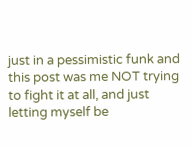just in a pessimistic funk and this post was me NOT trying to fight it at all, and just letting myself be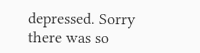depressed. Sorry there was so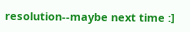resolution--maybe next time :]